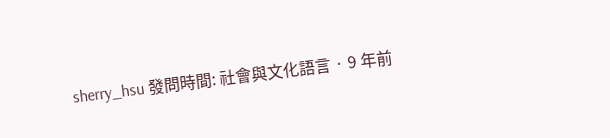sherry_hsu 發問時間: 社會與文化語言 · 9 年前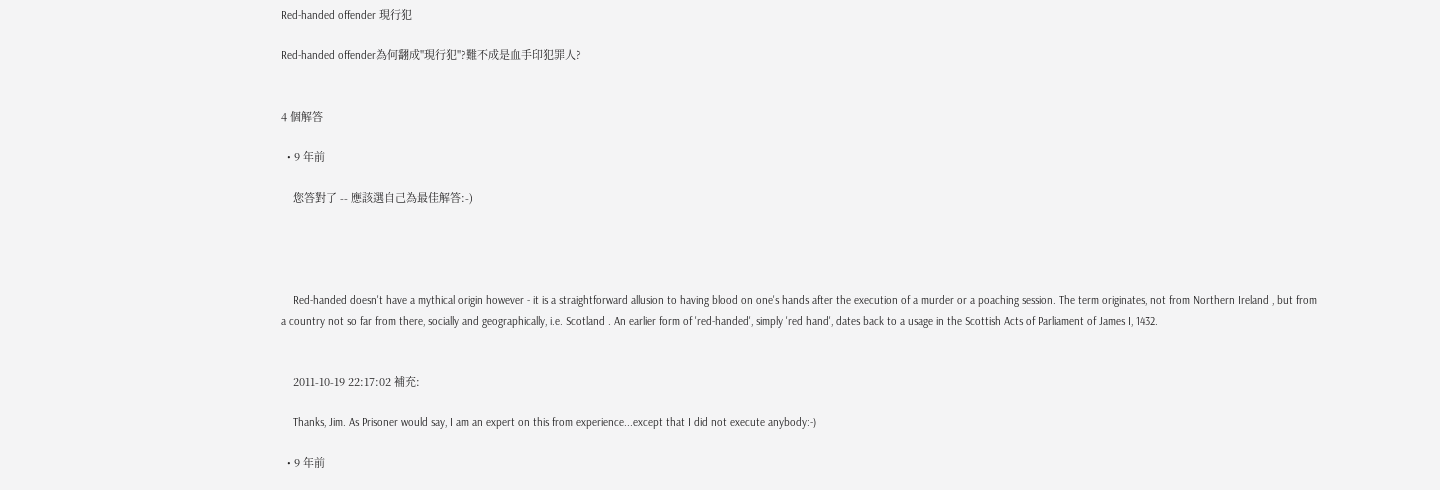Red-handed offender 現行犯

Red-handed offender為何翻成"現行犯"?難不成是血手印犯罪人?


4 個解答

  • 9 年前

    您答對了 -- 應該選自己為最佳解答:-)




    Red-handed doesn't have a mythical origin however - it is a straightforward allusion to having blood on one's hands after the execution of a murder or a poaching session. The term originates, not from Northern Ireland , but from a country not so far from there, socially and geographically, i.e. Scotland . An earlier form of 'red-handed', simply 'red hand', dates back to a usage in the Scottish Acts of Parliament of James I, 1432.


    2011-10-19 22:17:02 補充:

    Thanks, Jim. As Prisoner would say, I am an expert on this from experience...except that I did not execute anybody:-)

  • 9 年前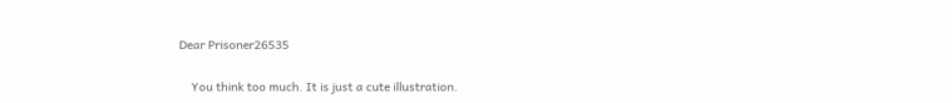Dear Prisoner26535

    You think too much. It is just a cute illustration.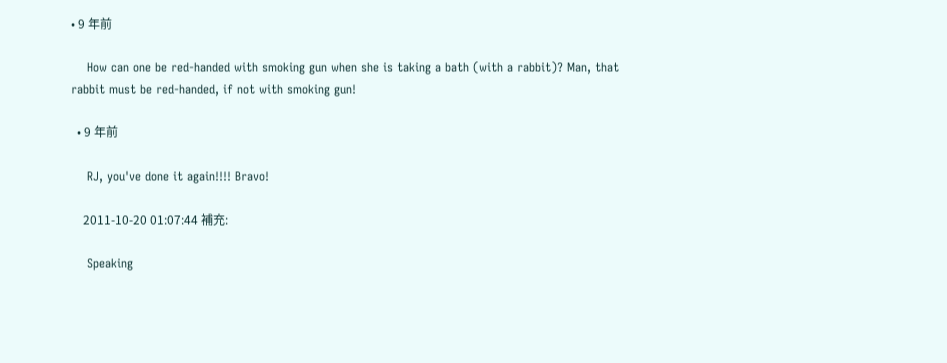• 9 年前

    How can one be red-handed with smoking gun when she is taking a bath (with a rabbit)? Man, that rabbit must be red-handed, if not with smoking gun!

  • 9 年前

    RJ, you've done it again!!!! Bravo!

    2011-10-20 01:07:44 補充:

    Speaking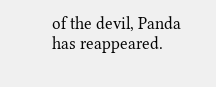of the devil, Panda has reappeared.